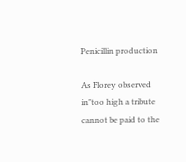Penicillin production

As Florey observed in"too high a tribute cannot be paid to the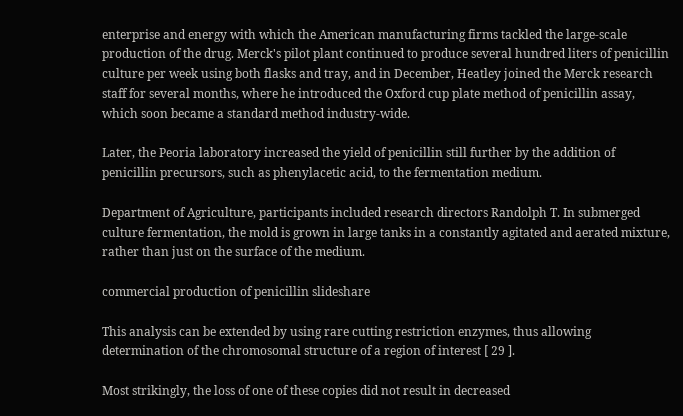enterprise and energy with which the American manufacturing firms tackled the large-scale production of the drug. Merck's pilot plant continued to produce several hundred liters of penicillin culture per week using both flasks and tray, and in December, Heatley joined the Merck research staff for several months, where he introduced the Oxford cup plate method of penicillin assay, which soon became a standard method industry-wide.

Later, the Peoria laboratory increased the yield of penicillin still further by the addition of penicillin precursors, such as phenylacetic acid, to the fermentation medium.

Department of Agriculture, participants included research directors Randolph T. In submerged culture fermentation, the mold is grown in large tanks in a constantly agitated and aerated mixture, rather than just on the surface of the medium.

commercial production of penicillin slideshare

This analysis can be extended by using rare cutting restriction enzymes, thus allowing determination of the chromosomal structure of a region of interest [ 29 ].

Most strikingly, the loss of one of these copies did not result in decreased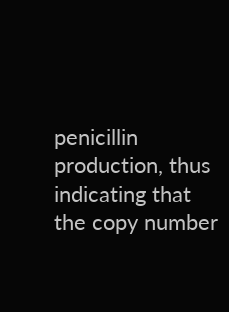penicillin production, thus indicating that the copy number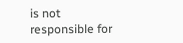is not responsible for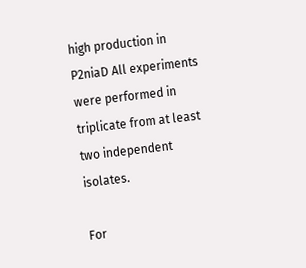high production in P2niaD All experiments were performed in triplicate from at least two independent isolates.

For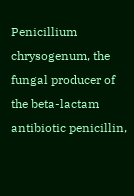Penicillium chrysogenum, the fungal producer of the beta-lactam antibiotic penicillin,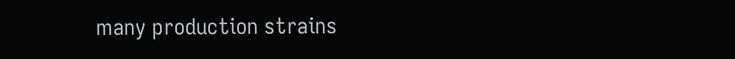many production strains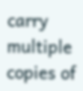carry multiple copies of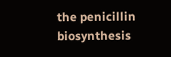the penicillin biosynthesis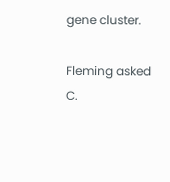gene cluster.

Fleming asked C.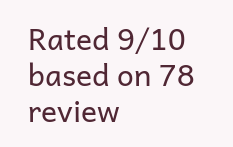Rated 9/10 based on 78 review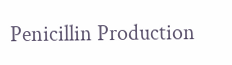Penicillin Production